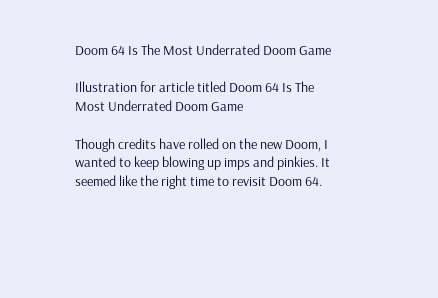Doom 64 Is The Most Underrated Doom Game

Illustration for article titled Doom 64 Is The Most Underrated Doom Game

Though credits have rolled on the new Doom, I wanted to keep blowing up imps and pinkies. It seemed like the right time to revisit Doom 64.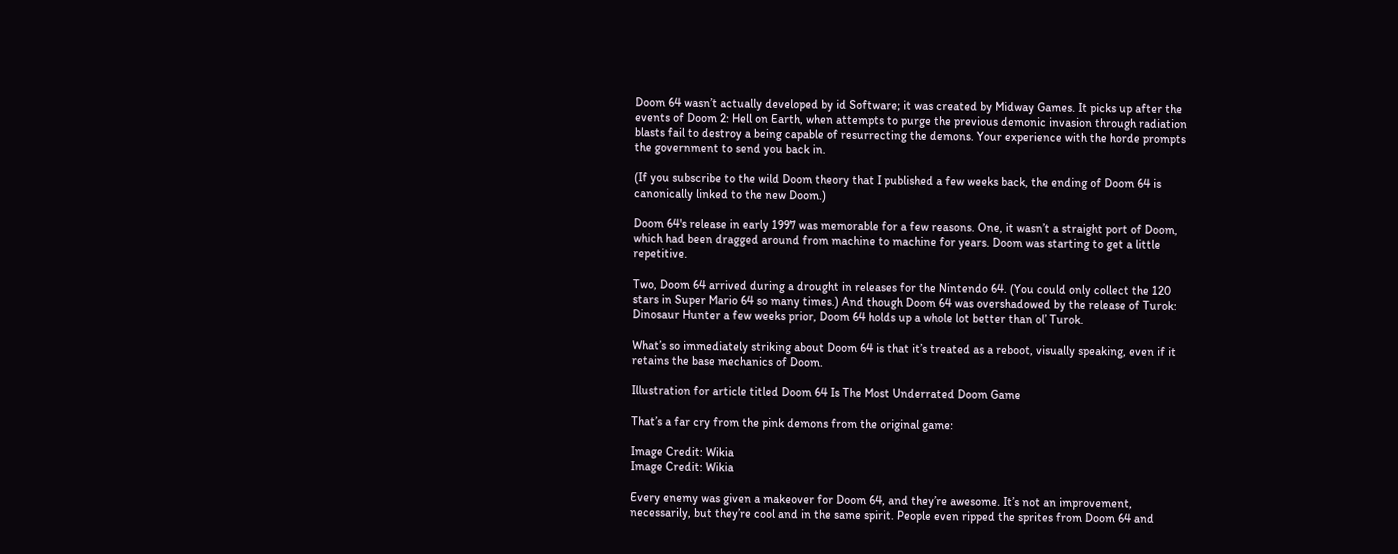Doom 64 wasn’t actually developed by id Software; it was created by Midway Games. It picks up after the events of Doom 2: Hell on Earth, when attempts to purge the previous demonic invasion through radiation blasts fail to destroy a being capable of resurrecting the demons. Your experience with the horde prompts the government to send you back in.

(If you subscribe to the wild Doom theory that I published a few weeks back, the ending of Doom 64 is canonically linked to the new Doom.)

Doom 64's release in early 1997 was memorable for a few reasons. One, it wasn’t a straight port of Doom, which had been dragged around from machine to machine for years. Doom was starting to get a little repetitive.

Two, Doom 64 arrived during a drought in releases for the Nintendo 64. (You could only collect the 120 stars in Super Mario 64 so many times.) And though Doom 64 was overshadowed by the release of Turok: Dinosaur Hunter a few weeks prior, Doom 64 holds up a whole lot better than ol’ Turok.

What’s so immediately striking about Doom 64 is that it’s treated as a reboot, visually speaking, even if it retains the base mechanics of Doom.

Illustration for article titled Doom 64 Is The Most Underrated Doom Game

That’s a far cry from the pink demons from the original game:

Image Credit: Wikia
Image Credit: Wikia

Every enemy was given a makeover for Doom 64, and they’re awesome. It’s not an improvement, necessarily, but they’re cool and in the same spirit. People even ripped the sprites from Doom 64 and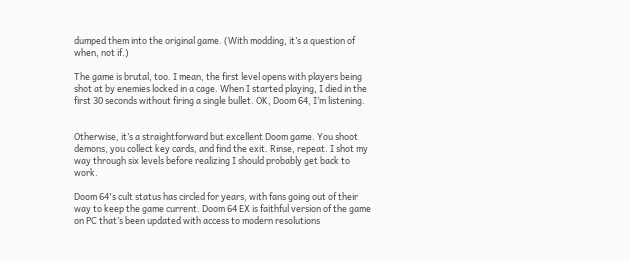dumped them into the original game. (With modding, it’s a question of when, not if.)

The game is brutal, too. I mean, the first level opens with players being shot at by enemies locked in a cage. When I started playing, I died in the first 30 seconds without firing a single bullet. OK, Doom 64, I’m listening.


Otherwise, it’s a straightforward but excellent Doom game. You shoot demons, you collect key cards, and find the exit. Rinse, repeat. I shot my way through six levels before realizing I should probably get back to work.

Doom 64's cult status has circled for years, with fans going out of their way to keep the game current. Doom 64 EX is faithful version of the game on PC that’s been updated with access to modern resolutions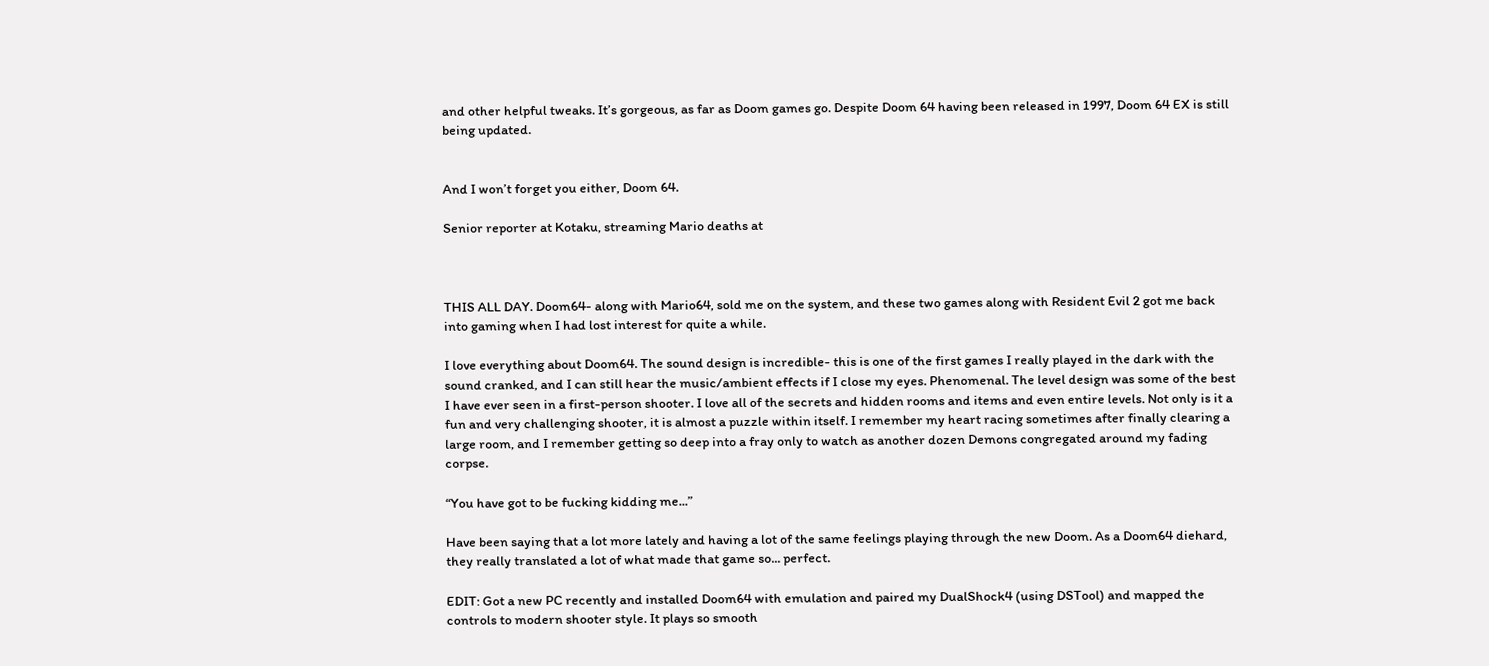and other helpful tweaks. It’s gorgeous, as far as Doom games go. Despite Doom 64 having been released in 1997, Doom 64 EX is still being updated.


And I won’t forget you either, Doom 64.

Senior reporter at Kotaku, streaming Mario deaths at



THIS ALL DAY. Doom64- along with Mario64, sold me on the system, and these two games along with Resident Evil 2 got me back into gaming when I had lost interest for quite a while.

I love everything about Doom64. The sound design is incredible- this is one of the first games I really played in the dark with the sound cranked, and I can still hear the music/ambient effects if I close my eyes. Phenomenal. The level design was some of the best I have ever seen in a first-person shooter. I love all of the secrets and hidden rooms and items and even entire levels. Not only is it a fun and very challenging shooter, it is almost a puzzle within itself. I remember my heart racing sometimes after finally clearing a large room, and I remember getting so deep into a fray only to watch as another dozen Demons congregated around my fading corpse.

“You have got to be fucking kidding me...”

Have been saying that a lot more lately and having a lot of the same feelings playing through the new Doom. As a Doom64 diehard, they really translated a lot of what made that game so... perfect.

EDIT: Got a new PC recently and installed Doom64 with emulation and paired my DualShock4 (using DSTool) and mapped the controls to modern shooter style. It plays so smooth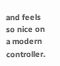and feels so nice on a modern controller.